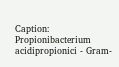Caption: Propionibacterium acidipropionici - Gram-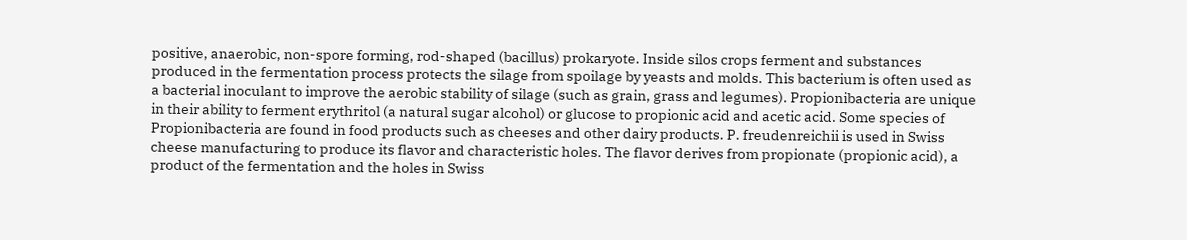positive, anaerobic, non-spore forming, rod-shaped (bacillus) prokaryote. Inside silos crops ferment and substances produced in the fermentation process protects the silage from spoilage by yeasts and molds. This bacterium is often used as a bacterial inoculant to improve the aerobic stability of silage (such as grain, grass and legumes). Propionibacteria are unique in their ability to ferment erythritol (a natural sugar alcohol) or glucose to propionic acid and acetic acid. Some species of Propionibacteria are found in food products such as cheeses and other dairy products. P. freudenreichii is used in Swiss cheese manufacturing to produce its flavor and characteristic holes. The flavor derives from propionate (propionic acid), a product of the fermentation and the holes in Swiss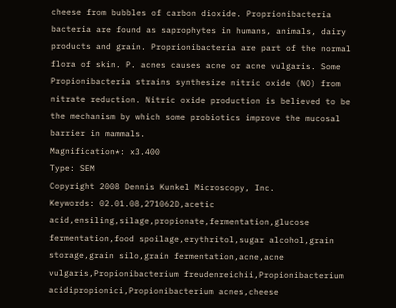cheese from bubbles of carbon dioxide. Proprionibacteria bacteria are found as saprophytes in humans, animals, dairy products and grain. Proprionibacteria are part of the normal flora of skin. P. acnes causes acne or acne vulgaris. Some Propionibacteria strains synthesize nitric oxide (NO) from nitrate reduction. Nitric oxide production is believed to be the mechanism by which some probiotics improve the mucosal barrier in mammals.
Magnification*: x3.400
Type: SEM
Copyright 2008 Dennis Kunkel Microscopy, Inc.
Keywords: 02.01.08,271062D,acetic acid,ensiling,silage,propionate,fermentation,glucose fermentation,food spoilage,erythritol,sugar alcohol,grain storage,grain silo,grain fermentation,acne,acne vulgaris,Propionibacterium freudenreichii,Propionibacterium acidipropionici,Propionibacterium acnes,cheese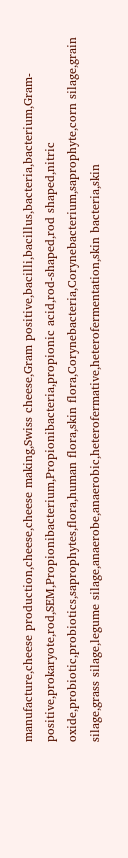manufacture,cheese production,cheese,cheese making,Swiss cheese,Gram positive,bacilli,bacillus,bacteria,bacterium,Gram-positive,prokaryote,rod,SEM,Propionibacterium,Propionibacteria,propionic acid,rod-shaped,rod shaped,nitric oxide,probiotic,probiotics,saprophytes,flora,human flora,skin flora,Corynebacteria,Corynebacterium,saprophyte,corn silage,grain silage,grass silage,legume silage,anaerobe,anaerobic,heterofermative,heterofermentation,skin bacteria,skin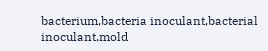bacterium,bacteria inoculant,bacterial inoculant,mold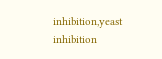inhibition,yeast inhibition